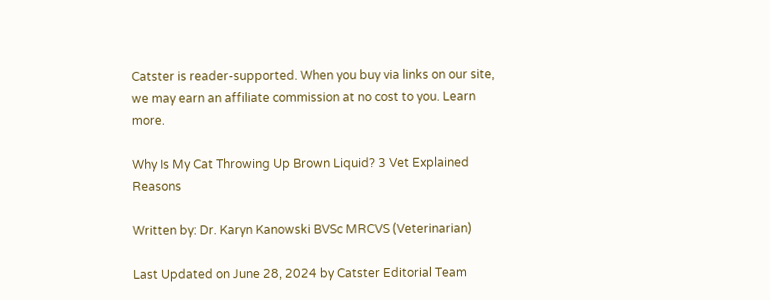Catster is reader-supported. When you buy via links on our site, we may earn an affiliate commission at no cost to you. Learn more.

Why Is My Cat Throwing Up Brown Liquid? 3 Vet Explained Reasons

Written by: Dr. Karyn Kanowski BVSc MRCVS (Veterinarian)

Last Updated on June 28, 2024 by Catster Editorial Team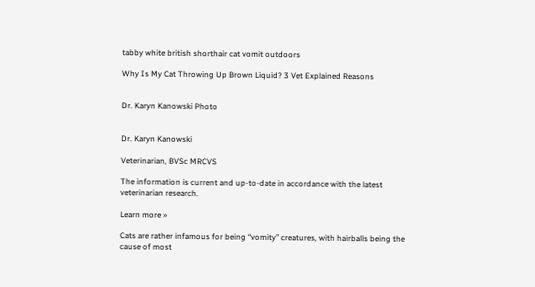tabby white british shorthair cat vomit outdoors

Why Is My Cat Throwing Up Brown Liquid? 3 Vet Explained Reasons


Dr. Karyn Kanowski Photo


Dr. Karyn Kanowski

Veterinarian, BVSc MRCVS

The information is current and up-to-date in accordance with the latest veterinarian research.

Learn more »

Cats are rather infamous for being “vomity” creatures, with hairballs being the cause of most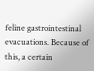feline gastrointestinal evacuations. Because of this, a certain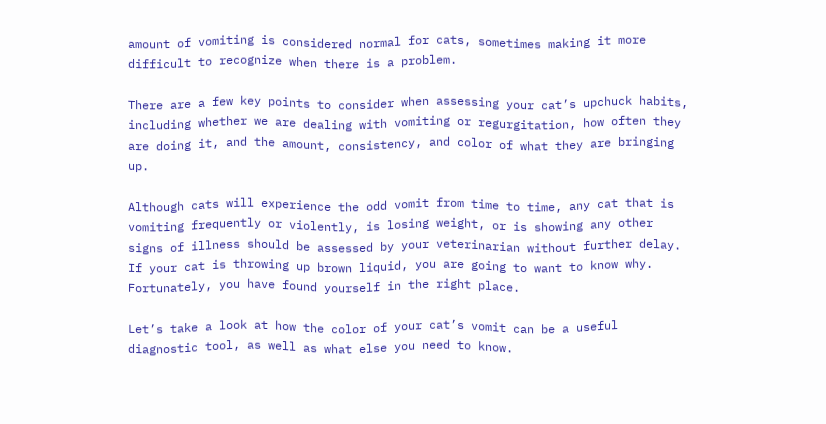amount of vomiting is considered normal for cats, sometimes making it more difficult to recognize when there is a problem.

There are a few key points to consider when assessing your cat’s upchuck habits, including whether we are dealing with vomiting or regurgitation, how often they are doing it, and the amount, consistency, and color of what they are bringing up.

Although cats will experience the odd vomit from time to time, any cat that is vomiting frequently or violently, is losing weight, or is showing any other signs of illness should be assessed by your veterinarian without further delay. If your cat is throwing up brown liquid, you are going to want to know why. Fortunately, you have found yourself in the right place.

Let’s take a look at how the color of your cat’s vomit can be a useful diagnostic tool, as well as what else you need to know.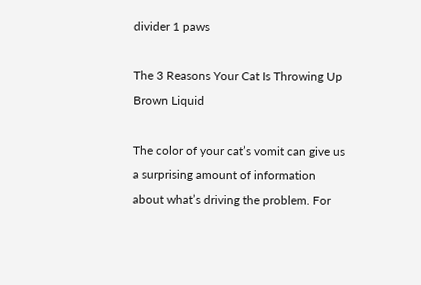divider 1 paws

The 3 Reasons Your Cat Is Throwing Up Brown Liquid

The color of your cat’s vomit can give us a surprising amount of information about what’s driving the problem. For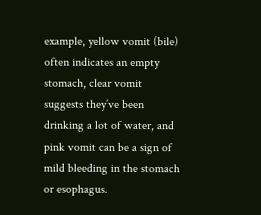example, yellow vomit (bile) often indicates an empty stomach, clear vomit suggests they’ve been drinking a lot of water, and pink vomit can be a sign of mild bleeding in the stomach or esophagus.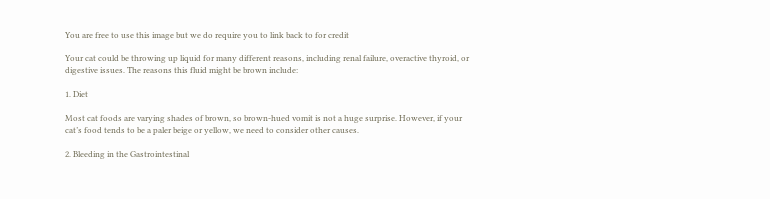You are free to use this image but we do require you to link back to for credit

Your cat could be throwing up liquid for many different reasons, including renal failure, overactive thyroid, or digestive issues. The reasons this fluid might be brown include:

1. Diet

Most cat foods are varying shades of brown, so brown-hued vomit is not a huge surprise. However, if your cat’s food tends to be a paler beige or yellow, we need to consider other causes.

2. Bleeding in the Gastrointestinal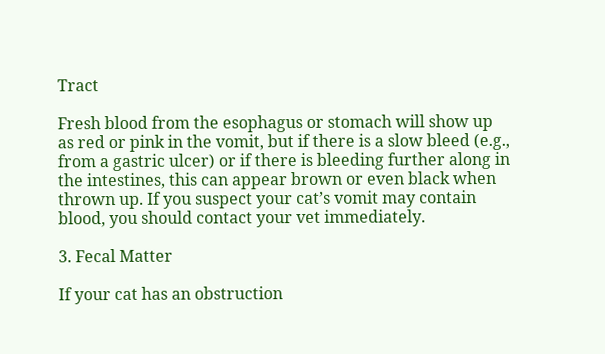Tract

Fresh blood from the esophagus or stomach will show up as red or pink in the vomit, but if there is a slow bleed (e.g., from a gastric ulcer) or if there is bleeding further along in the intestines, this can appear brown or even black when thrown up. If you suspect your cat’s vomit may contain blood, you should contact your vet immediately.

3. Fecal Matter

If your cat has an obstruction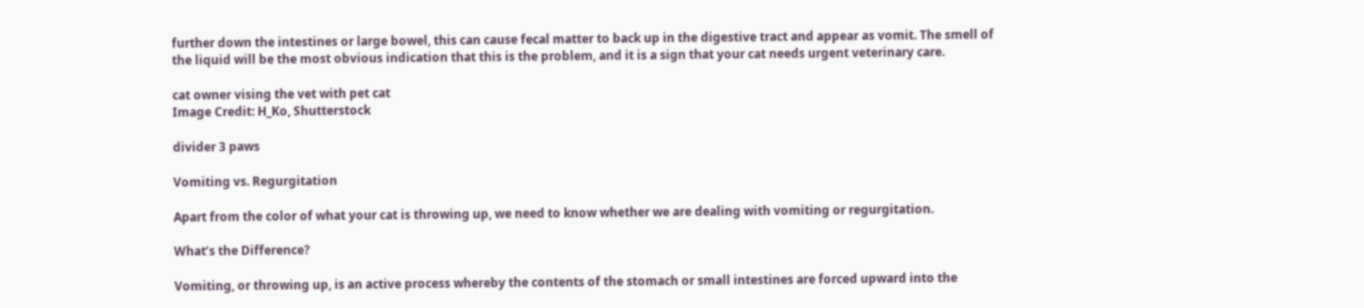further down the intestines or large bowel, this can cause fecal matter to back up in the digestive tract and appear as vomit. The smell of the liquid will be the most obvious indication that this is the problem, and it is a sign that your cat needs urgent veterinary care.

cat owner vising the vet with pet cat
Image Credit: H_Ko, Shutterstock

divider 3 paws

Vomiting vs. Regurgitation

Apart from the color of what your cat is throwing up, we need to know whether we are dealing with vomiting or regurgitation.

What’s the Difference?

Vomiting, or throwing up, is an active process whereby the contents of the stomach or small intestines are forced upward into the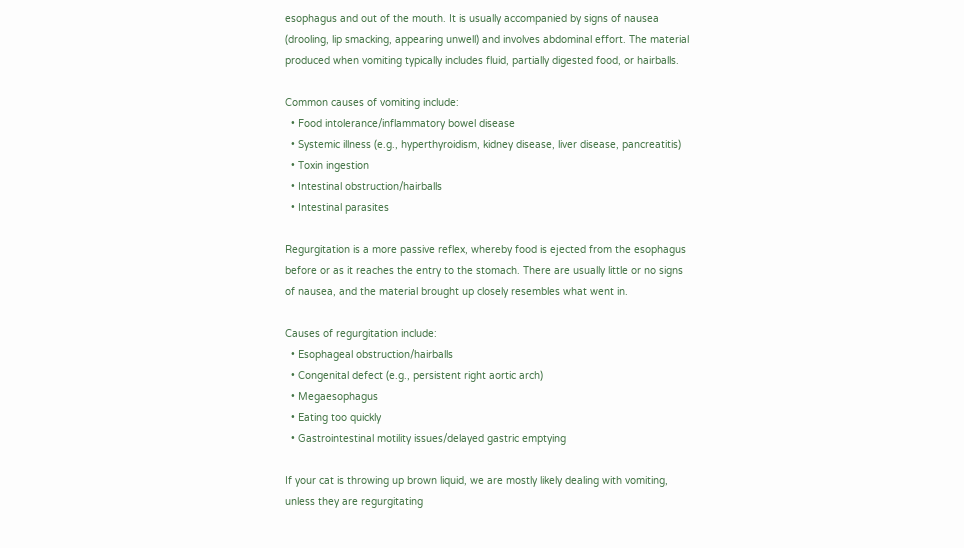esophagus and out of the mouth. It is usually accompanied by signs of nausea (drooling, lip smacking, appearing unwell) and involves abdominal effort. The material produced when vomiting typically includes fluid, partially digested food, or hairballs.

Common causes of vomiting include:
  • Food intolerance/inflammatory bowel disease
  • Systemic illness (e.g., hyperthyroidism, kidney disease, liver disease, pancreatitis)
  • Toxin ingestion
  • Intestinal obstruction/hairballs
  • Intestinal parasites

Regurgitation is a more passive reflex, whereby food is ejected from the esophagus before or as it reaches the entry to the stomach. There are usually little or no signs of nausea, and the material brought up closely resembles what went in.

Causes of regurgitation include:
  • Esophageal obstruction/hairballs
  • Congenital defect (e.g., persistent right aortic arch)
  • Megaesophagus
  • Eating too quickly
  • Gastrointestinal motility issues/delayed gastric emptying

If your cat is throwing up brown liquid, we are mostly likely dealing with vomiting, unless they are regurgitating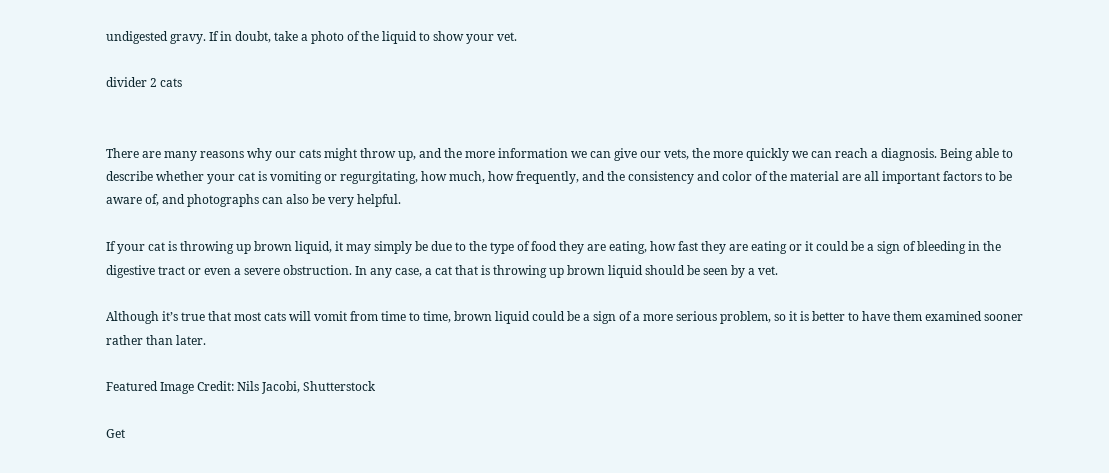undigested gravy. If in doubt, take a photo of the liquid to show your vet.

divider 2 cats


There are many reasons why our cats might throw up, and the more information we can give our vets, the more quickly we can reach a diagnosis. Being able to describe whether your cat is vomiting or regurgitating, how much, how frequently, and the consistency and color of the material are all important factors to be aware of, and photographs can also be very helpful.

If your cat is throwing up brown liquid, it may simply be due to the type of food they are eating, how fast they are eating or it could be a sign of bleeding in the digestive tract or even a severe obstruction. In any case, a cat that is throwing up brown liquid should be seen by a vet.

Although it’s true that most cats will vomit from time to time, brown liquid could be a sign of a more serious problem, so it is better to have them examined sooner rather than later.

Featured Image Credit: Nils Jacobi, Shutterstock

Get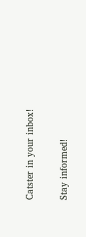Catster in your inbox!

Stay informed!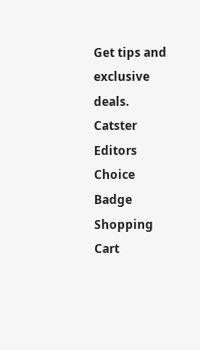Get tips and exclusive deals.
Catster Editors Choice Badge
Shopping Cart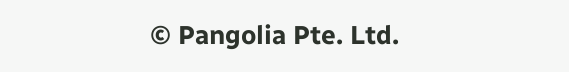© Pangolia Pte. Ltd.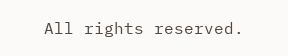All rights reserved.